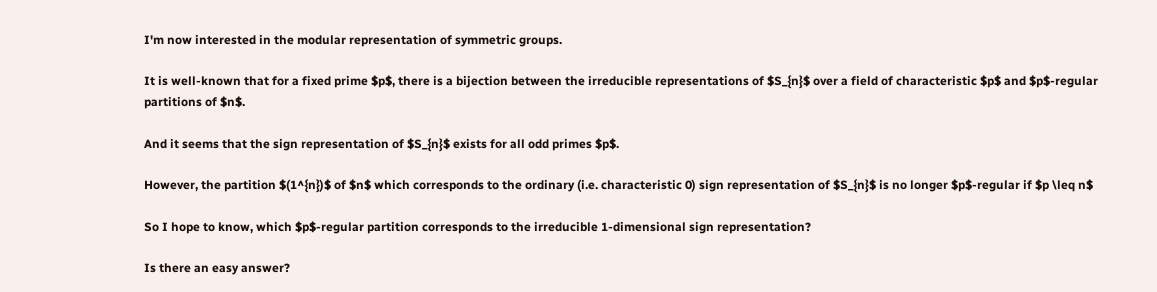I'm now interested in the modular representation of symmetric groups.

It is well-known that for a fixed prime $p$, there is a bijection between the irreducible representations of $S_{n}$ over a field of characteristic $p$ and $p$-regular partitions of $n$.

And it seems that the sign representation of $S_{n}$ exists for all odd primes $p$.

However, the partition $(1^{n})$ of $n$ which corresponds to the ordinary (i.e. characteristic 0) sign representation of $S_{n}$ is no longer $p$-regular if $p \leq n$

So I hope to know, which $p$-regular partition corresponds to the irreducible 1-dimensional sign representation?

Is there an easy answer?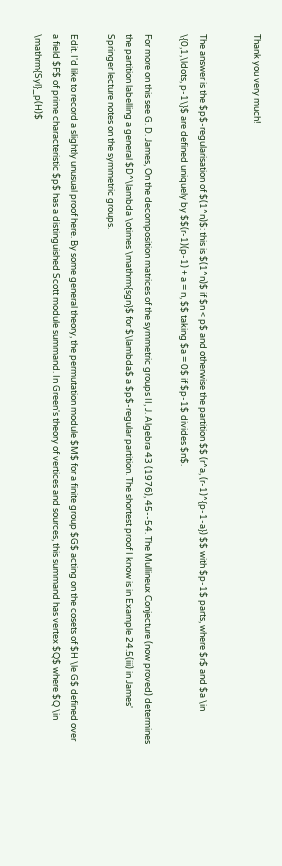Thank you very much!


The answer is the $p$-regularisation of $(1^n)$: this is $(1^n)$ if $n < p$ and otherwise the partition $$ (r^a, (r-1)^{p-1-a}) $$ with $p-1$ parts, where $r$ and $a \in \{0,1,\ldots, p-1\}$ are defined uniquely by $$(r-1)(p-1) + a = n, $$ taking $a = 0$ if $p-1$ divides $n$.

For more on this see G. D. James, On the decomposition matrices of the symmetric groups II, J. Algebra 43 (1976), 45--54. The Mullineux Conjecture (now proved) determines the partition labelling a general $D^\lambda \otimes \mathrm{sgn}$ for $\lambda$ a $p$-regular partition. The shortest proof I know is in Example 24.5(iii) in James' Springer lecture notes on the symmetric groups.

Edit. I'd like to record a slightly unusual proof here. By some general theory, the permutation module $M$ for a finite group $G$ acting on the cosets of $H \le G$ defined over a field $F$ of prime characteristic $p$ has a distinguished Scott module summand. In Green's theory of vertices and sources, this summand has vertex $Q$ where $Q \in \mathrm{Syl}_p(H)$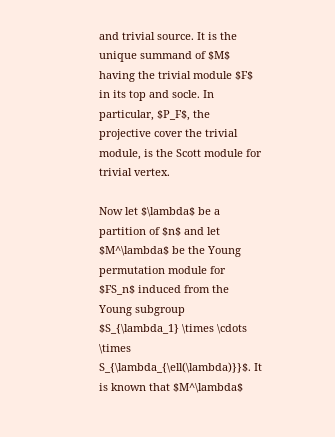and trivial source. It is the unique summand of $M$ having the trivial module $F$ in its top and socle. In particular, $P_F$, the projective cover the trivial module, is the Scott module for trivial vertex.

Now let $\lambda$ be a partition of $n$ and let $M^\lambda$ be the Young permutation module for $FS_n$ induced from the Young subgroup $S_{\lambda_1} \times \cdots \times S_{\lambda_{\ell(\lambda)}}$. It is known that $M^\lambda$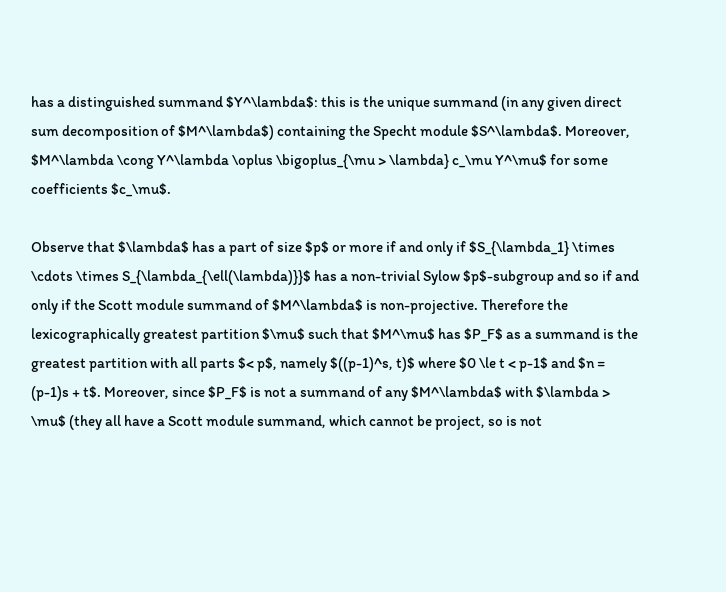has a distinguished summand $Y^\lambda$: this is the unique summand (in any given direct sum decomposition of $M^\lambda$) containing the Specht module $S^\lambda$. Moreover, $M^\lambda \cong Y^\lambda \oplus \bigoplus_{\mu > \lambda} c_\mu Y^\mu$ for some coefficients $c_\mu$.

Observe that $\lambda$ has a part of size $p$ or more if and only if $S_{\lambda_1} \times \cdots \times S_{\lambda_{\ell(\lambda)}}$ has a non-trivial Sylow $p$-subgroup and so if and only if the Scott module summand of $M^\lambda$ is non-projective. Therefore the lexicographically greatest partition $\mu$ such that $M^\mu$ has $P_F$ as a summand is the greatest partition with all parts $< p$, namely $((p-1)^s, t)$ where $0 \le t < p-1$ and $n = (p-1)s + t$. Moreover, since $P_F$ is not a summand of any $M^\lambda$ with $\lambda > \mu$ (they all have a Scott module summand, which cannot be project, so is not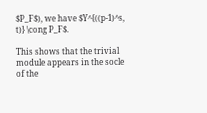$P_F$), we have $Y^{((p-1)^s, t)} \cong P_F$.

This shows that the trivial module appears in the socle of the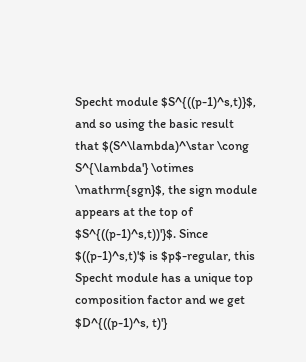Specht module $S^{((p-1)^s,t)}$, and so using the basic result that $(S^\lambda)^\star \cong S^{\lambda'} \otimes \mathrm{sgn}$, the sign module appears at the top of $S^{((p-1)^s,t))'}$. Since $((p-1)^s,t)'$ is $p$-regular, this Specht module has a unique top composition factor and we get $D^{((p-1)^s, t)'}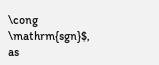\cong \mathrm{sgn}$, as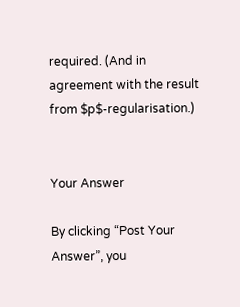required. (And in agreement with the result from $p$-regularisation.)


Your Answer

By clicking “Post Your Answer”, you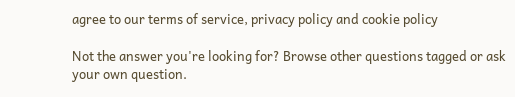agree to our terms of service, privacy policy and cookie policy

Not the answer you're looking for? Browse other questions tagged or ask your own question.